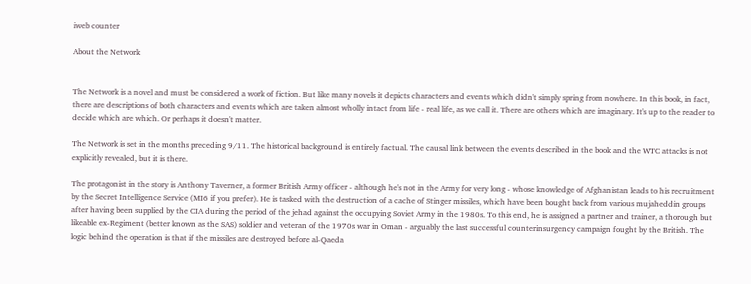iweb counter

About the Network


The Network is a novel and must be considered a work of fiction. But like many novels it depicts characters and events which didn't simply spring from nowhere. In this book, in fact, there are descriptions of both characters and events which are taken almost wholly intact from life - real life, as we call it. There are others which are imaginary. It's up to the reader to decide which are which. Or perhaps it doesn't matter.

The Network is set in the months preceding 9/11. The historical background is entirely factual. The causal link between the events described in the book and the WTC attacks is not explicitly revealed, but it is there.

The protagonist in the story is Anthony Taverner, a former British Army officer - although he's not in the Army for very long - whose knowledge of Afghanistan leads to his recruitment by the Secret Intelligence Service (MI6 if you prefer). He is tasked with the destruction of a cache of Stinger missiles, which have been bought back from various mujaheddin groups after having been supplied by the CIA during the period of the jehad against the occupying Soviet Army in the 1980s. To this end, he is assigned a partner and trainer, a thorough but likeable ex-Regiment (better known as the SAS) soldier and veteran of the 1970s war in Oman - arguably the last successful counterinsurgency campaign fought by the British. The logic behind the operation is that if the missiles are destroyed before al-Qaeda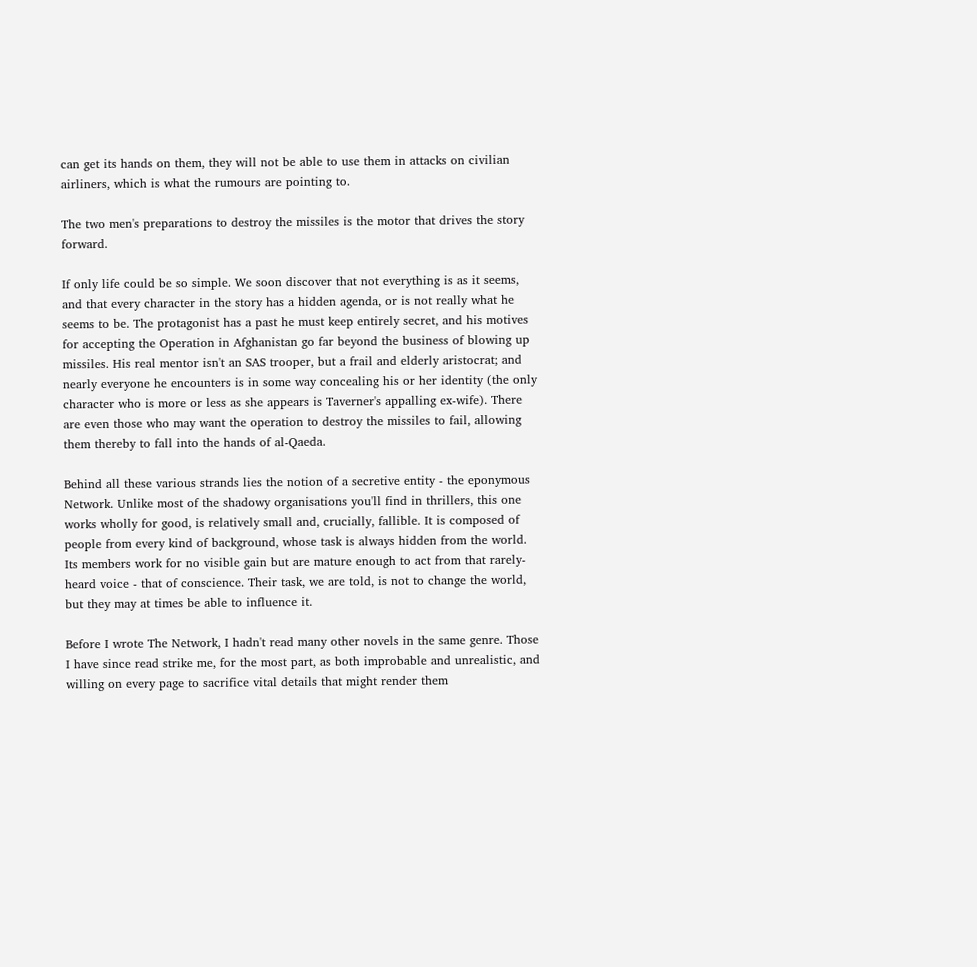can get its hands on them, they will not be able to use them in attacks on civilian airliners, which is what the rumours are pointing to.

The two men's preparations to destroy the missiles is the motor that drives the story forward.

If only life could be so simple. We soon discover that not everything is as it seems, and that every character in the story has a hidden agenda, or is not really what he seems to be. The protagonist has a past he must keep entirely secret, and his motives for accepting the Operation in Afghanistan go far beyond the business of blowing up missiles. His real mentor isn't an SAS trooper, but a frail and elderly aristocrat; and nearly everyone he encounters is in some way concealing his or her identity (the only character who is more or less as she appears is Taverner's appalling ex-wife). There are even those who may want the operation to destroy the missiles to fail, allowing them thereby to fall into the hands of al-Qaeda.

Behind all these various strands lies the notion of a secretive entity - the eponymous Network. Unlike most of the shadowy organisations you'll find in thrillers, this one works wholly for good, is relatively small and, crucially, fallible. It is composed of people from every kind of background, whose task is always hidden from the world. Its members work for no visible gain but are mature enough to act from that rarely-heard voice - that of conscience. Their task, we are told, is not to change the world, but they may at times be able to influence it.

Before I wrote The Network, I hadn't read many other novels in the same genre. Those I have since read strike me, for the most part, as both improbable and unrealistic, and willing on every page to sacrifice vital details that might render them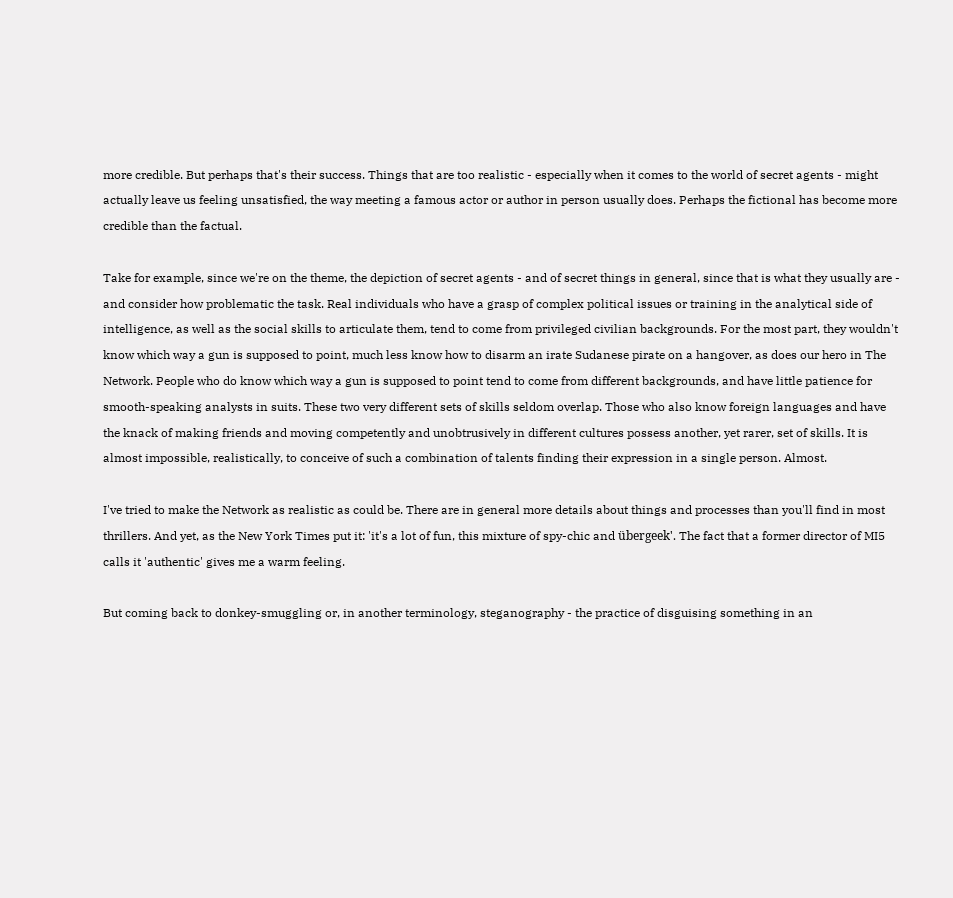more credible. But perhaps that's their success. Things that are too realistic - especially when it comes to the world of secret agents - might actually leave us feeling unsatisfied, the way meeting a famous actor or author in person usually does. Perhaps the fictional has become more credible than the factual.

Take for example, since we're on the theme, the depiction of secret agents - and of secret things in general, since that is what they usually are -  and consider how problematic the task. Real individuals who have a grasp of complex political issues or training in the analytical side of intelligence, as well as the social skills to articulate them, tend to come from privileged civilian backgrounds. For the most part, they wouldn't know which way a gun is supposed to point, much less know how to disarm an irate Sudanese pirate on a hangover, as does our hero in The Network. People who do know which way a gun is supposed to point tend to come from different backgrounds, and have little patience for smooth-speaking analysts in suits. These two very different sets of skills seldom overlap. Those who also know foreign languages and have the knack of making friends and moving competently and unobtrusively in different cultures possess another, yet rarer, set of skills. It is almost impossible, realistically, to conceive of such a combination of talents finding their expression in a single person. Almost.

I've tried to make the Network as realistic as could be. There are in general more details about things and processes than you'll find in most thrillers. And yet, as the New York Times put it: 'it's a lot of fun, this mixture of spy-chic and übergeek'. The fact that a former director of MI5 calls it 'authentic' gives me a warm feeling.

But coming back to donkey-smuggling or, in another terminology, steganography - the practice of disguising something in an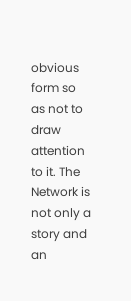obvious form so as not to draw attention to it. The Network is not only a story and an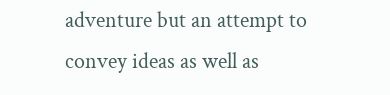adventure but an attempt to convey ideas as well as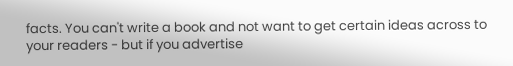facts. You can't write a book and not want to get certain ideas across to your readers - but if you advertise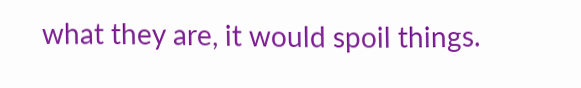what they are, it would spoil things.